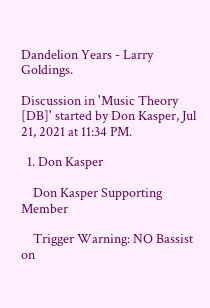Dandelion Years - Larry Goldings.

Discussion in 'Music Theory [DB]' started by Don Kasper, Jul 21, 2021 at 11:34 PM.

  1. Don Kasper

    Don Kasper Supporting Member

    Trigger Warning: NO Bassist on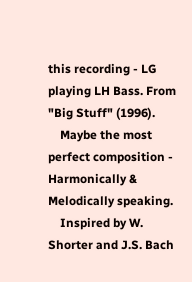this recording - LG playing LH Bass. From "Big Stuff" (1996).
    Maybe the most perfect composition - Harmonically & Melodically speaking.
    Inspired by W. Shorter and J.S. Bach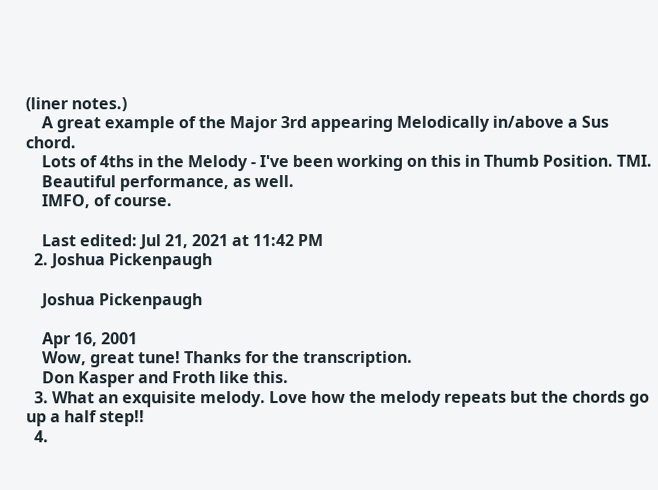(liner notes.)
    A great example of the Major 3rd appearing Melodically in/above a Sus chord.
    Lots of 4ths in the Melody - I've been working on this in Thumb Position. TMI.
    Beautiful performance, as well.
    IMFO, of course.

    Last edited: Jul 21, 2021 at 11:42 PM
  2. Joshua Pickenpaugh

    Joshua Pickenpaugh

    Apr 16, 2001
    Wow, great tune! Thanks for the transcription.
    Don Kasper and Froth like this.
  3. What an exquisite melody. Love how the melody repeats but the chords go up a half step!!
  4.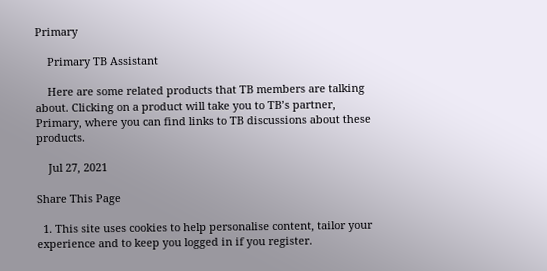Primary

    Primary TB Assistant

    Here are some related products that TB members are talking about. Clicking on a product will take you to TB’s partner, Primary, where you can find links to TB discussions about these products.

    Jul 27, 2021

Share This Page

  1. This site uses cookies to help personalise content, tailor your experience and to keep you logged in if you register.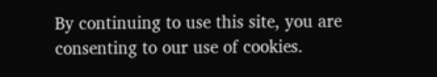By continuing to use this site, you are consenting to our use of cookies.